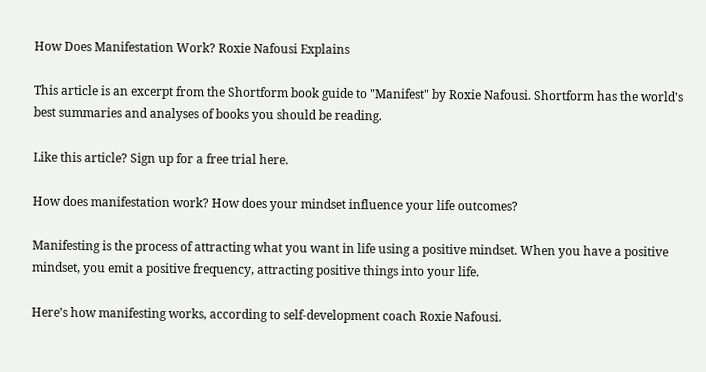How Does Manifestation Work? Roxie Nafousi Explains

This article is an excerpt from the Shortform book guide to "Manifest" by Roxie Nafousi. Shortform has the world's best summaries and analyses of books you should be reading.

Like this article? Sign up for a free trial here.

How does manifestation work? How does your mindset influence your life outcomes?

Manifesting is the process of attracting what you want in life using a positive mindset. When you have a positive mindset, you emit a positive frequency, attracting positive things into your life.

Here’s how manifesting works, according to self-development coach Roxie Nafousi.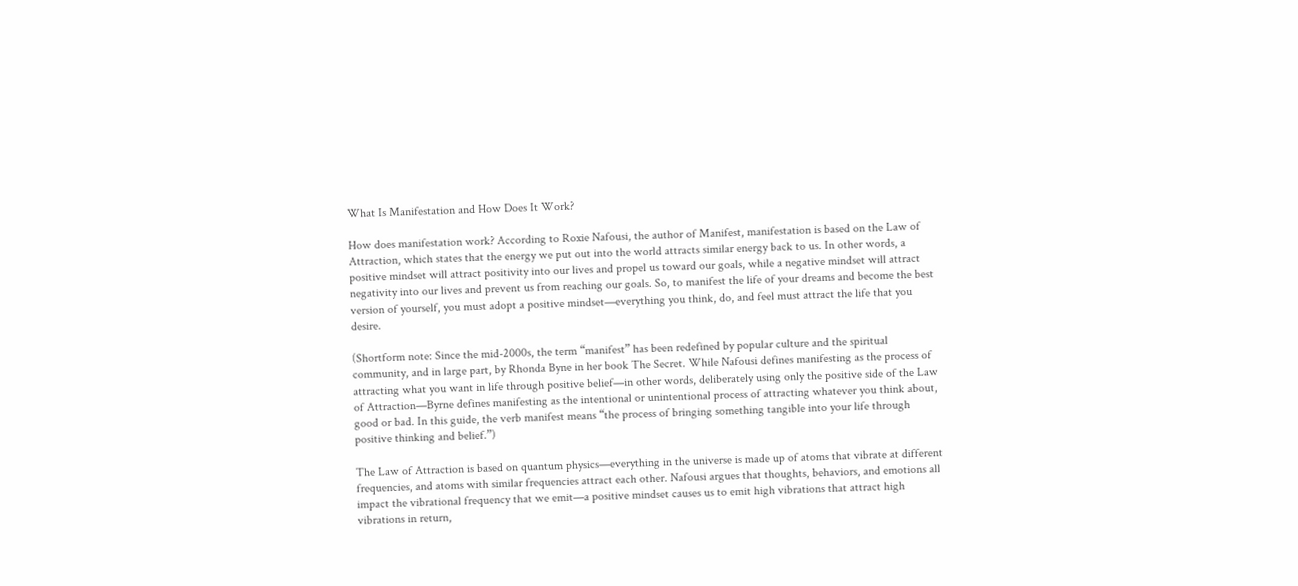What Is Manifestation and How Does It Work?

How does manifestation work? According to Roxie Nafousi, the author of Manifest, manifestation is based on the Law of Attraction, which states that the energy we put out into the world attracts similar energy back to us. In other words, a positive mindset will attract positivity into our lives and propel us toward our goals, while a negative mindset will attract negativity into our lives and prevent us from reaching our goals. So, to manifest the life of your dreams and become the best version of yourself, you must adopt a positive mindset—everything you think, do, and feel must attract the life that you desire.

(Shortform note: Since the mid-2000s, the term “manifest” has been redefined by popular culture and the spiritual community, and in large part, by Rhonda Byne in her book The Secret. While Nafousi defines manifesting as the process of attracting what you want in life through positive belief—in other words, deliberately using only the positive side of the Law of Attraction—Byrne defines manifesting as the intentional or unintentional process of attracting whatever you think about, good or bad. In this guide, the verb manifest means “the process of bringing something tangible into your life through positive thinking and belief.”)

The Law of Attraction is based on quantum physics—everything in the universe is made up of atoms that vibrate at different frequencies, and atoms with similar frequencies attract each other. Nafousi argues that thoughts, behaviors, and emotions all impact the vibrational frequency that we emit—a positive mindset causes us to emit high vibrations that attract high vibrations in return,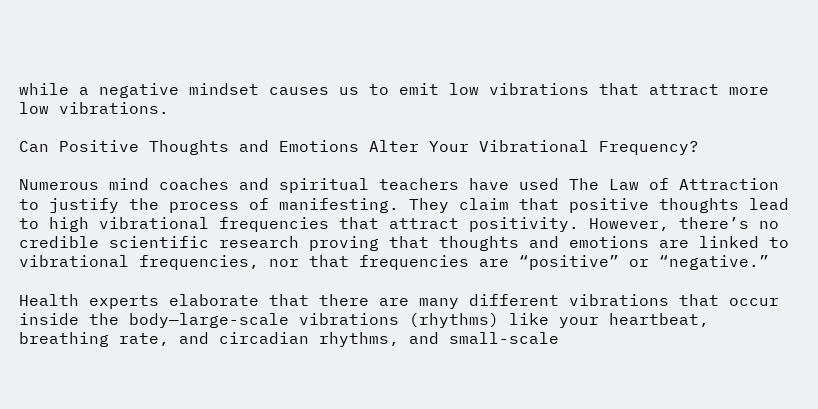while a negative mindset causes us to emit low vibrations that attract more low vibrations.

Can Positive Thoughts and Emotions Alter Your Vibrational Frequency?

Numerous mind coaches and spiritual teachers have used The Law of Attraction to justify the process of manifesting. They claim that positive thoughts lead to high vibrational frequencies that attract positivity. However, there’s no credible scientific research proving that thoughts and emotions are linked to vibrational frequencies, nor that frequencies are “positive” or “negative.”

Health experts elaborate that there are many different vibrations that occur inside the body—large-scale vibrations (rhythms) like your heartbeat, breathing rate, and circadian rhythms, and small-scale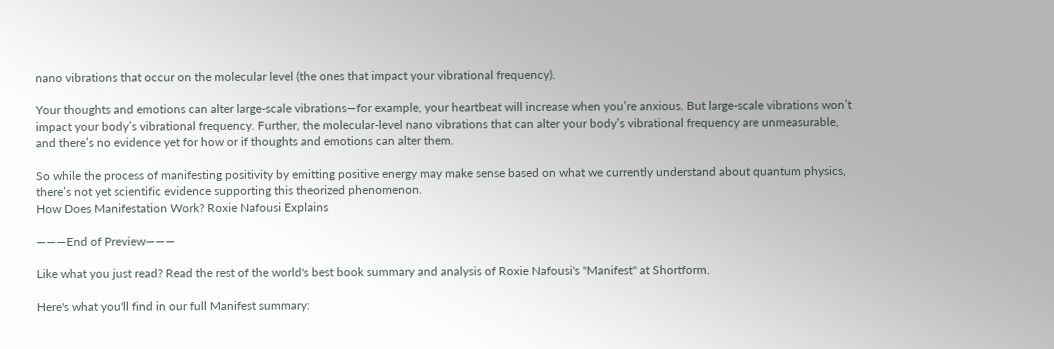nano vibrations that occur on the molecular level (the ones that impact your vibrational frequency).

Your thoughts and emotions can alter large-scale vibrations—for example, your heartbeat will increase when you’re anxious. But large-scale vibrations won’t impact your body’s vibrational frequency. Further, the molecular-level nano vibrations that can alter your body’s vibrational frequency are unmeasurable, and there’s no evidence yet for how or if thoughts and emotions can alter them.

So while the process of manifesting positivity by emitting positive energy may make sense based on what we currently understand about quantum physics, there’s not yet scientific evidence supporting this theorized phenomenon.
How Does Manifestation Work? Roxie Nafousi Explains

———End of Preview———

Like what you just read? Read the rest of the world's best book summary and analysis of Roxie Nafousi's "Manifest" at Shortform.

Here's what you'll find in our full Manifest summary: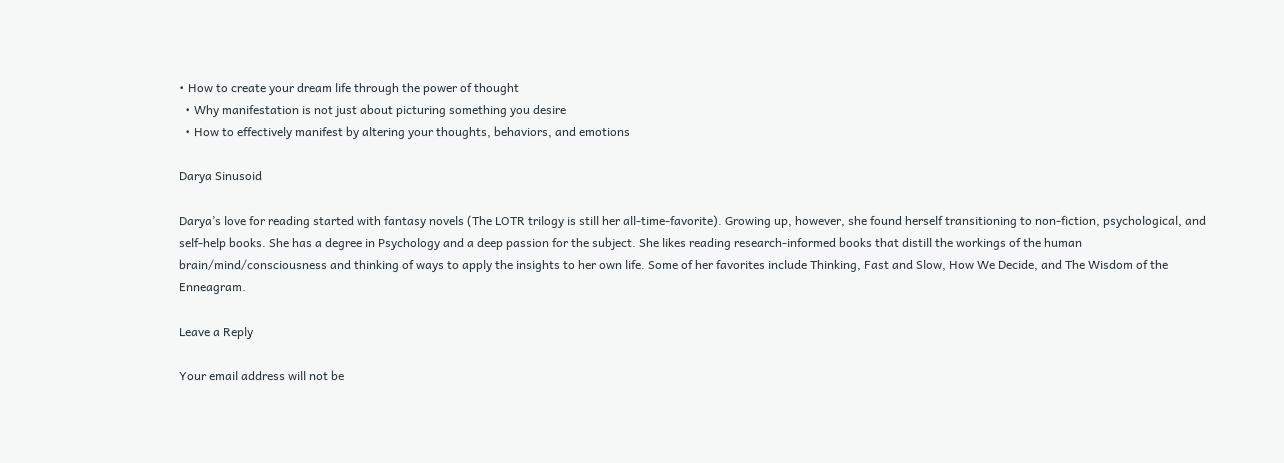• How to create your dream life through the power of thought
  • Why manifestation is not just about picturing something you desire
  • How to effectively manifest by altering your thoughts, behaviors, and emotions

Darya Sinusoid

Darya’s love for reading started with fantasy novels (The LOTR trilogy is still her all-time-favorite). Growing up, however, she found herself transitioning to non-fiction, psychological, and self-help books. She has a degree in Psychology and a deep passion for the subject. She likes reading research-informed books that distill the workings of the human brain/mind/consciousness and thinking of ways to apply the insights to her own life. Some of her favorites include Thinking, Fast and Slow, How We Decide, and The Wisdom of the Enneagram.

Leave a Reply

Your email address will not be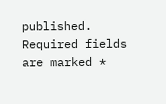published. Required fields are marked *